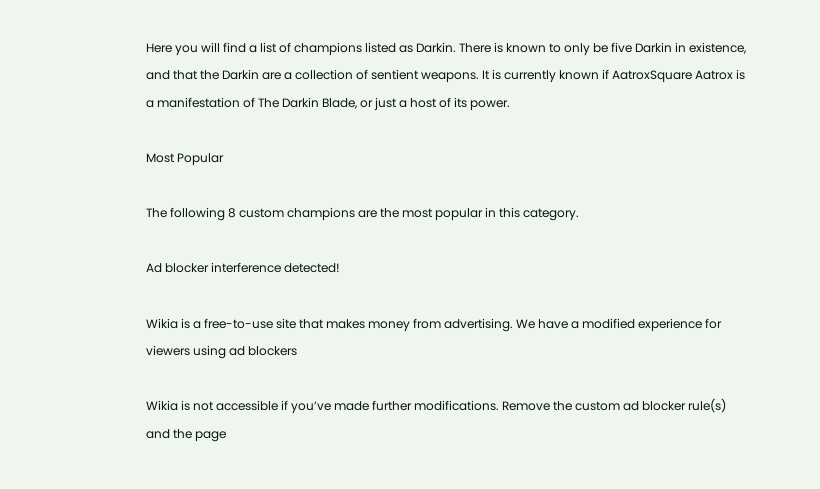Here you will find a list of champions listed as Darkin. There is known to only be five Darkin in existence, and that the Darkin are a collection of sentient weapons. It is currently known if AatroxSquare Aatrox is a manifestation of The Darkin Blade, or just a host of its power.

Most Popular

The following 8 custom champions are the most popular in this category.

Ad blocker interference detected!

Wikia is a free-to-use site that makes money from advertising. We have a modified experience for viewers using ad blockers

Wikia is not accessible if you’ve made further modifications. Remove the custom ad blocker rule(s) and the page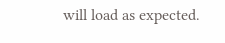will load as expected.